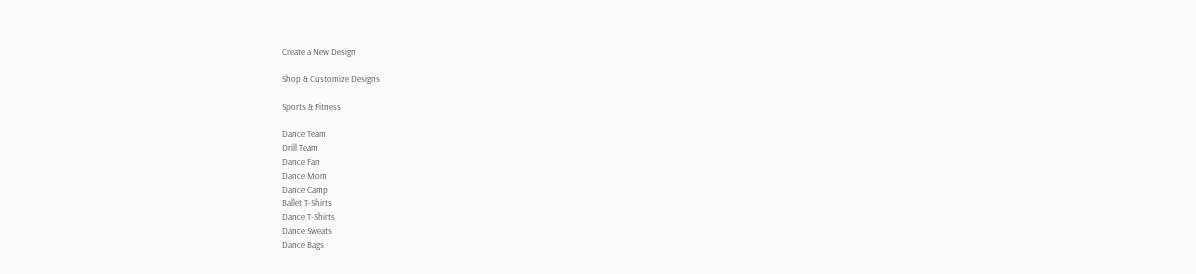Create a New Design

Shop & Customize Designs

Sports & Fitness

Dance Team
Drill Team
Dance Fan
Dance Mom
Dance Camp
Ballet T-Shirts
Dance T-Shirts
Dance Sweats
Dance Bags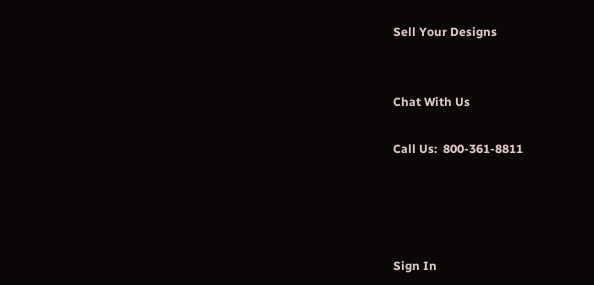Sell Your Designs


Chat With Us

Call Us:  800-361-8811




Sign In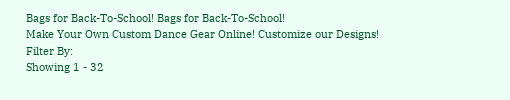Bags for Back-To-School! Bags for Back-To-School!
Make Your Own Custom Dance Gear Online! Customize our Designs!
Filter By:
Showing 1 - 32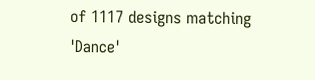of 1117 designs matching 'Dance'